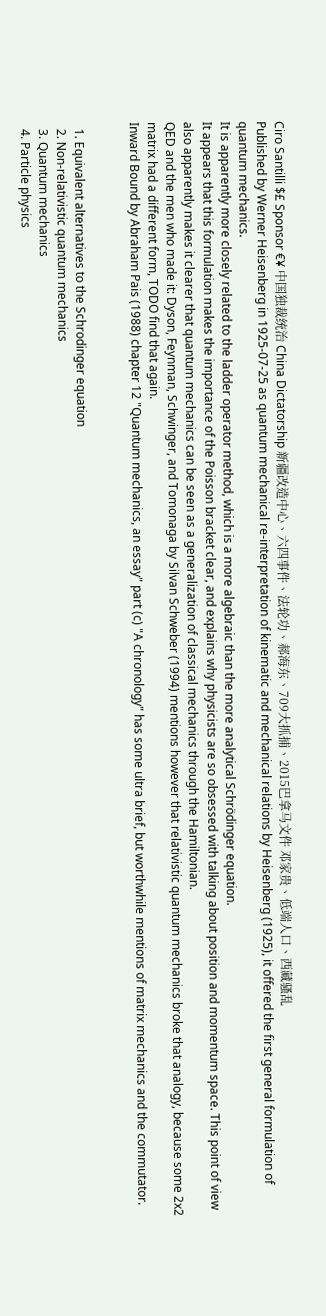Ciro Santilli $£ Sponsor €¥ 中国独裁统治 China Dictatorship 新疆改造中心、六四事件、法轮功、郝海东、709大抓捕、2015巴拿马文件 邓家贵、低端人口、西藏骚乱
Published by Werner Heisenberg in 1925-07-25 as quantum mechanical re-interpretation of kinematic and mechanical relations by Heisenberg (1925), it offered the first general formulation of quantum mechanics.
It is apparently more closely related to the ladder operator method, which is a more algebraic than the more analytical Schrödinger equation.
It appears that this formulation makes the importance of the Poisson bracket clear, and explains why physicists are so obsessed with talking about position and momentum space. This point of view also apparently makes it clearer that quantum mechanics can be seen as a generalization of classical mechanics through the Hamiltonian.
QED and the men who made it: Dyson, Feynman, Schwinger, and Tomonaga by Silvan Schweber (1994) mentions however that relativistic quantum mechanics broke that analogy, because some 2x2 matrix had a different form, TODO find that again.
Inward Bound by Abraham Pais (1988) chapter 12 "Quantum mechanics, an essay" part (c) "A chronology" has some ultra brief, but worthwhile mentions of matrix mechanics and the commutator.


  1. Equivalent alternatives to the Schrodinger equation
  2. Non-relativistic quantum mechanics
  3. Quantum mechanics
  4. Particle physics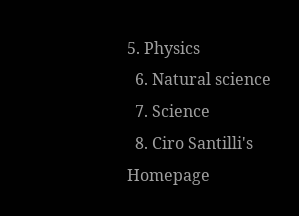5. Physics
  6. Natural science
  7. Science
  8. Ciro Santilli's Homepage